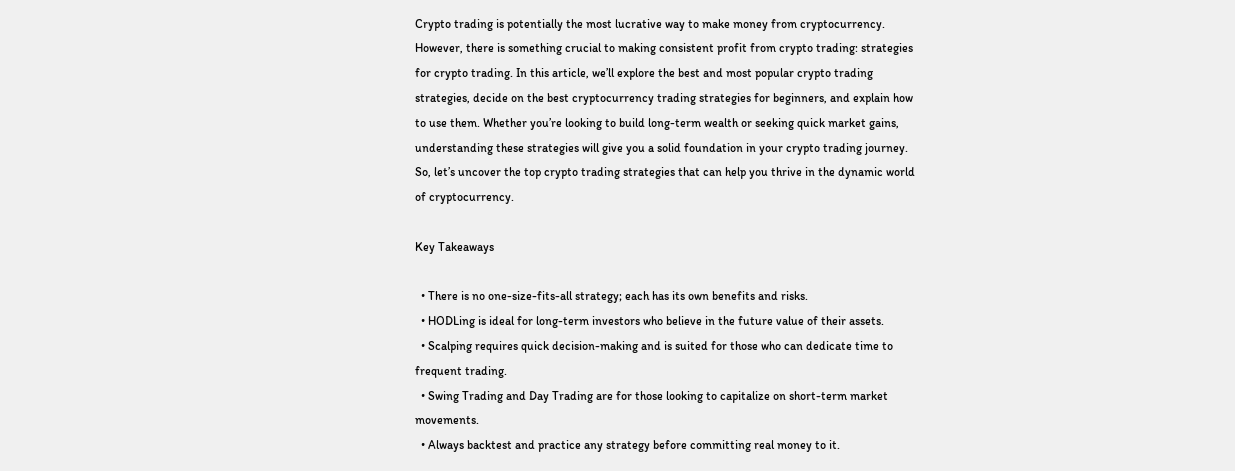Crypto trading is potentially the most lucrative way to make money from cryptocurrency. However, there is something crucial to making consistent profit from crypto trading: strategies for crypto trading. In this article, we’ll explore the best and most popular crypto trading strategies, decide on the best cryptocurrency trading strategies for beginners, and explain how to use them. Whether you’re looking to build long-term wealth or seeking quick market gains, understanding these strategies will give you a solid foundation in your crypto trading journey. So, let’s uncover the top crypto trading strategies that can help you thrive in the dynamic world of cryptocurrency.

Key Takeaways

  • There is no one-size-fits-all strategy; each has its own benefits and risks.
  • HODLing is ideal for long-term investors who believe in the future value of their assets.
  • Scalping requires quick decision-making and is suited for those who can dedicate time to frequent trading.
  • Swing Trading and Day Trading are for those looking to capitalize on short-term market movements.
  • Always backtest and practice any strategy before committing real money to it.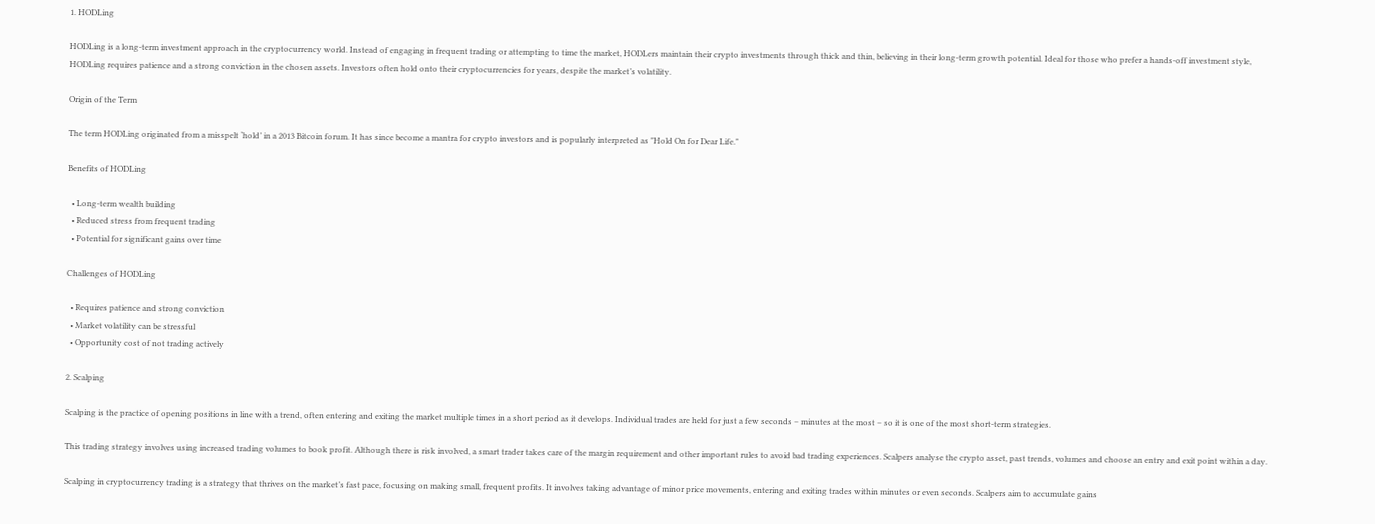1. HODLing

HODLing is a long-term investment approach in the cryptocurrency world. Instead of engaging in frequent trading or attempting to time the market, HODLers maintain their crypto investments through thick and thin, believing in their long-term growth potential. Ideal for those who prefer a hands-off investment style, HODLing requires patience and a strong conviction in the chosen assets. Investors often hold onto their cryptocurrencies for years, despite the market’s volatility.

Origin of the Term

The term HODLing originated from a misspelt ‘hold’ in a 2013 Bitcoin forum. It has since become a mantra for crypto investors and is popularly interpreted as "Hold On for Dear Life."

Benefits of HODLing

  • Long-term wealth building
  • Reduced stress from frequent trading
  • Potential for significant gains over time

Challenges of HODLing

  • Requires patience and strong conviction
  • Market volatility can be stressful
  • Opportunity cost of not trading actively

2. Scalping

Scalping is the practice of opening positions in line with a trend, often entering and exiting the market multiple times in a short period as it develops. Individual trades are held for just a few seconds – minutes at the most – so it is one of the most short-term strategies.

This trading strategy involves using increased trading volumes to book profit. Although there is risk involved, a smart trader takes care of the margin requirement and other important rules to avoid bad trading experiences. Scalpers analyse the crypto asset, past trends, volumes and choose an entry and exit point within a day.

Scalping in cryptocurrency trading is a strategy that thrives on the market’s fast pace, focusing on making small, frequent profits. It involves taking advantage of minor price movements, entering and exiting trades within minutes or even seconds. Scalpers aim to accumulate gains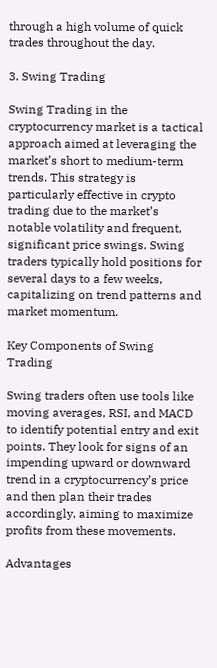through a high volume of quick trades throughout the day.

3. Swing Trading

Swing Trading in the cryptocurrency market is a tactical approach aimed at leveraging the market’s short to medium-term trends. This strategy is particularly effective in crypto trading due to the market’s notable volatility and frequent, significant price swings. Swing traders typically hold positions for several days to a few weeks, capitalizing on trend patterns and market momentum.

Key Components of Swing Trading

Swing traders often use tools like moving averages, RSI, and MACD to identify potential entry and exit points. They look for signs of an impending upward or downward trend in a cryptocurrency’s price and then plan their trades accordingly, aiming to maximize profits from these movements.

Advantages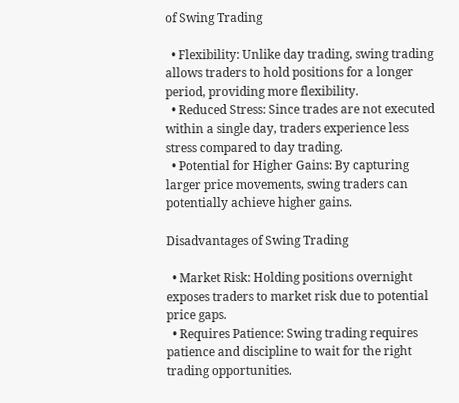of Swing Trading

  • Flexibility: Unlike day trading, swing trading allows traders to hold positions for a longer period, providing more flexibility.
  • Reduced Stress: Since trades are not executed within a single day, traders experience less stress compared to day trading.
  • Potential for Higher Gains: By capturing larger price movements, swing traders can potentially achieve higher gains.

Disadvantages of Swing Trading

  • Market Risk: Holding positions overnight exposes traders to market risk due to potential price gaps.
  • Requires Patience: Swing trading requires patience and discipline to wait for the right trading opportunities.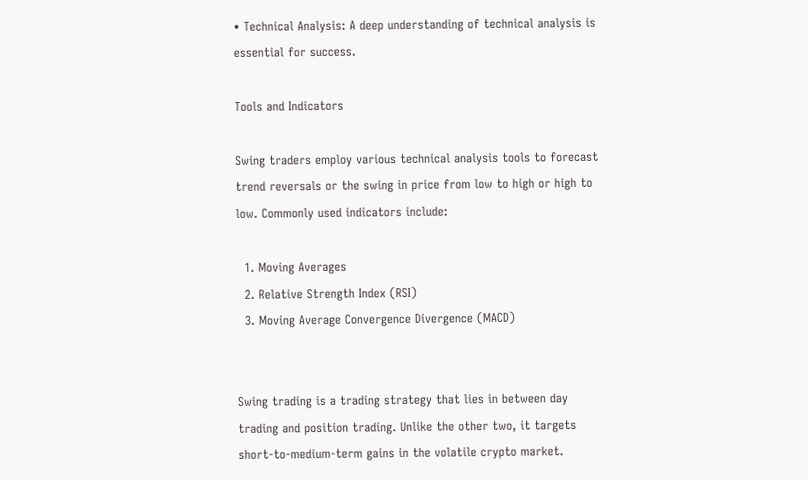• Technical Analysis: A deep understanding of technical analysis is essential for success.

Tools and Indicators

Swing traders employ various technical analysis tools to forecast trend reversals or the swing in price from low to high or high to low. Commonly used indicators include:

  1. Moving Averages
  2. Relative Strength Index (RSI)
  3. Moving Average Convergence Divergence (MACD)


Swing trading is a trading strategy that lies in between day trading and position trading. Unlike the other two, it targets short-to-medium-term gains in the volatile crypto market.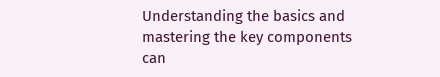Understanding the basics and mastering the key components can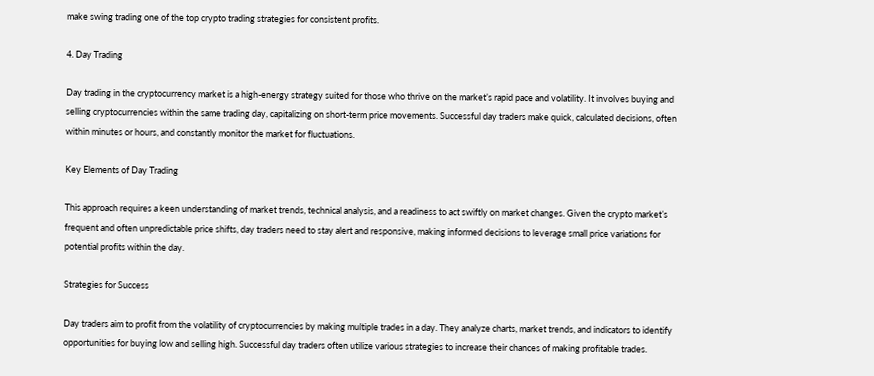make swing trading one of the top crypto trading strategies for consistent profits.

4. Day Trading

Day trading in the cryptocurrency market is a high-energy strategy suited for those who thrive on the market’s rapid pace and volatility. It involves buying and selling cryptocurrencies within the same trading day, capitalizing on short-term price movements. Successful day traders make quick, calculated decisions, often within minutes or hours, and constantly monitor the market for fluctuations.

Key Elements of Day Trading

This approach requires a keen understanding of market trends, technical analysis, and a readiness to act swiftly on market changes. Given the crypto market’s frequent and often unpredictable price shifts, day traders need to stay alert and responsive, making informed decisions to leverage small price variations for potential profits within the day.

Strategies for Success

Day traders aim to profit from the volatility of cryptocurrencies by making multiple trades in a day. They analyze charts, market trends, and indicators to identify opportunities for buying low and selling high. Successful day traders often utilize various strategies to increase their chances of making profitable trades.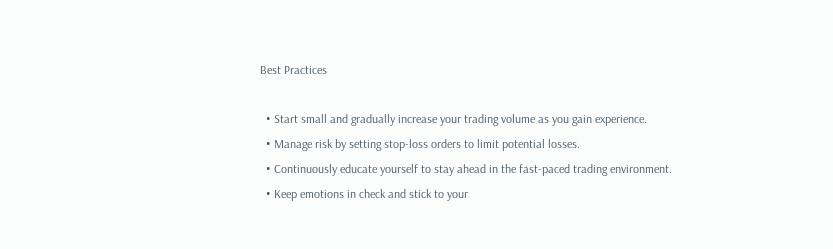Best Practices

  • Start small and gradually increase your trading volume as you gain experience.
  • Manage risk by setting stop-loss orders to limit potential losses.
  • Continuously educate yourself to stay ahead in the fast-paced trading environment.
  • Keep emotions in check and stick to your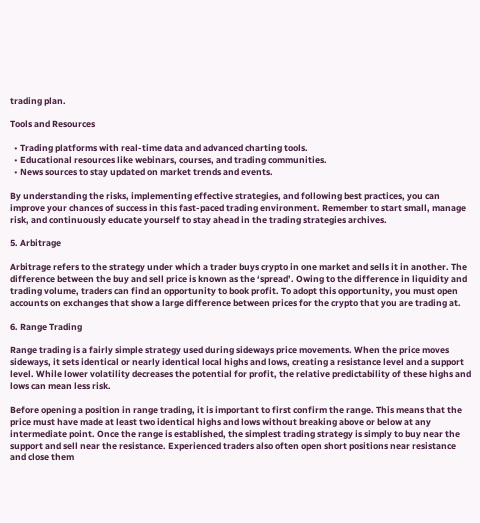trading plan.

Tools and Resources

  • Trading platforms with real-time data and advanced charting tools.
  • Educational resources like webinars, courses, and trading communities.
  • News sources to stay updated on market trends and events.

By understanding the risks, implementing effective strategies, and following best practices, you can improve your chances of success in this fast-paced trading environment. Remember to start small, manage risk, and continuously educate yourself to stay ahead in the trading strategies archives.

5. Arbitrage

Arbitrage refers to the strategy under which a trader buys crypto in one market and sells it in another. The difference between the buy and sell price is known as the ‘spread’. Owing to the difference in liquidity and trading volume, traders can find an opportunity to book profit. To adopt this opportunity, you must open accounts on exchanges that show a large difference between prices for the crypto that you are trading at.

6. Range Trading

Range trading is a fairly simple strategy used during sideways price movements. When the price moves sideways, it sets identical or nearly identical local highs and lows, creating a resistance level and a support level. While lower volatility decreases the potential for profit, the relative predictability of these highs and lows can mean less risk.

Before opening a position in range trading, it is important to first confirm the range. This means that the price must have made at least two identical highs and lows without breaking above or below at any intermediate point. Once the range is established, the simplest trading strategy is simply to buy near the support and sell near the resistance. Experienced traders also often open short positions near resistance and close them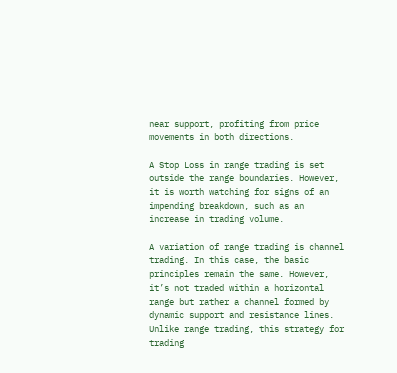near support, profiting from price movements in both directions.

A Stop Loss in range trading is set outside the range boundaries. However, it is worth watching for signs of an impending breakdown, such as an increase in trading volume.

A variation of range trading is channel trading. In this case, the basic principles remain the same. However, it’s not traded within a horizontal range but rather a channel formed by dynamic support and resistance lines. Unlike range trading, this strategy for trading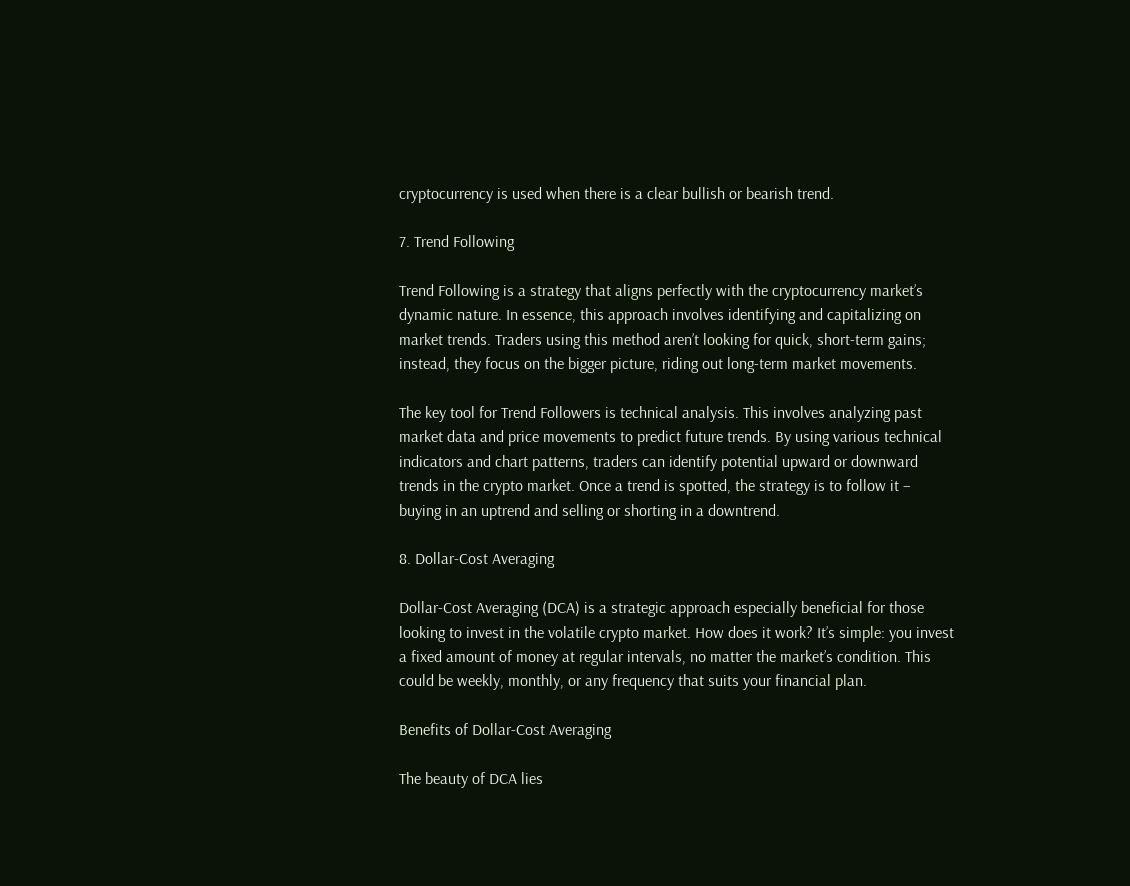cryptocurrency is used when there is a clear bullish or bearish trend.

7. Trend Following

Trend Following is a strategy that aligns perfectly with the cryptocurrency market’s dynamic nature. In essence, this approach involves identifying and capitalizing on market trends. Traders using this method aren’t looking for quick, short-term gains; instead, they focus on the bigger picture, riding out long-term market movements.

The key tool for Trend Followers is technical analysis. This involves analyzing past market data and price movements to predict future trends. By using various technical indicators and chart patterns, traders can identify potential upward or downward trends in the crypto market. Once a trend is spotted, the strategy is to follow it – buying in an uptrend and selling or shorting in a downtrend.

8. Dollar-Cost Averaging

Dollar-Cost Averaging (DCA) is a strategic approach especially beneficial for those looking to invest in the volatile crypto market. How does it work? It’s simple: you invest a fixed amount of money at regular intervals, no matter the market’s condition. This could be weekly, monthly, or any frequency that suits your financial plan.

Benefits of Dollar-Cost Averaging

The beauty of DCA lies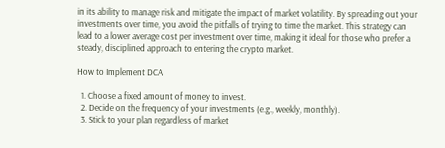in its ability to manage risk and mitigate the impact of market volatility. By spreading out your investments over time, you avoid the pitfalls of trying to time the market. This strategy can lead to a lower average cost per investment over time, making it ideal for those who prefer a steady, disciplined approach to entering the crypto market.

How to Implement DCA

  1. Choose a fixed amount of money to invest.
  2. Decide on the frequency of your investments (e.g., weekly, monthly).
  3. Stick to your plan regardless of market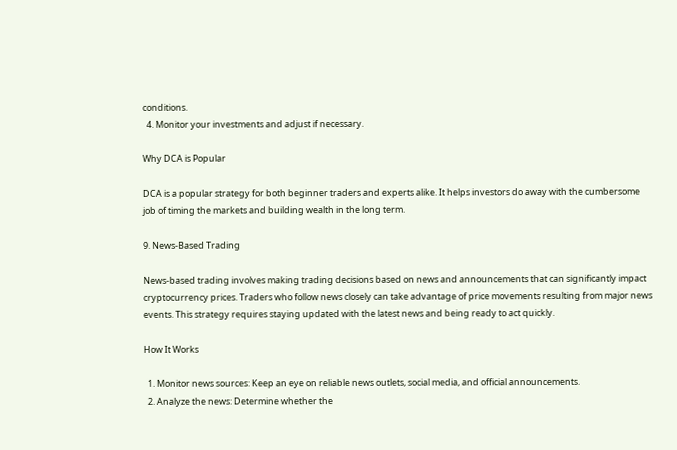conditions.
  4. Monitor your investments and adjust if necessary.

Why DCA is Popular

DCA is a popular strategy for both beginner traders and experts alike. It helps investors do away with the cumbersome job of timing the markets and building wealth in the long term.

9. News-Based Trading

News-based trading involves making trading decisions based on news and announcements that can significantly impact cryptocurrency prices. Traders who follow news closely can take advantage of price movements resulting from major news events. This strategy requires staying updated with the latest news and being ready to act quickly.

How It Works

  1. Monitor news sources: Keep an eye on reliable news outlets, social media, and official announcements.
  2. Analyze the news: Determine whether the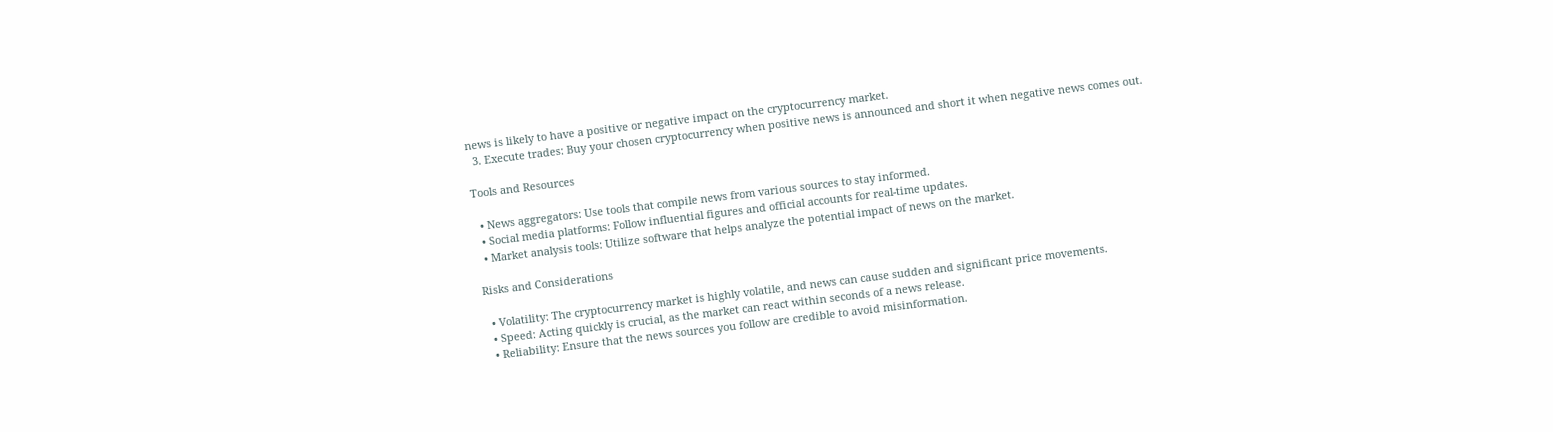news is likely to have a positive or negative impact on the cryptocurrency market.
  3. Execute trades: Buy your chosen cryptocurrency when positive news is announced and short it when negative news comes out.

Tools and Resources

  • News aggregators: Use tools that compile news from various sources to stay informed.
  • Social media platforms: Follow influential figures and official accounts for real-time updates.
  • Market analysis tools: Utilize software that helps analyze the potential impact of news on the market.

Risks and Considerations

  • Volatility: The cryptocurrency market is highly volatile, and news can cause sudden and significant price movements.
  • Speed: Acting quickly is crucial, as the market can react within seconds of a news release.
  • Reliability: Ensure that the news sources you follow are credible to avoid misinformation.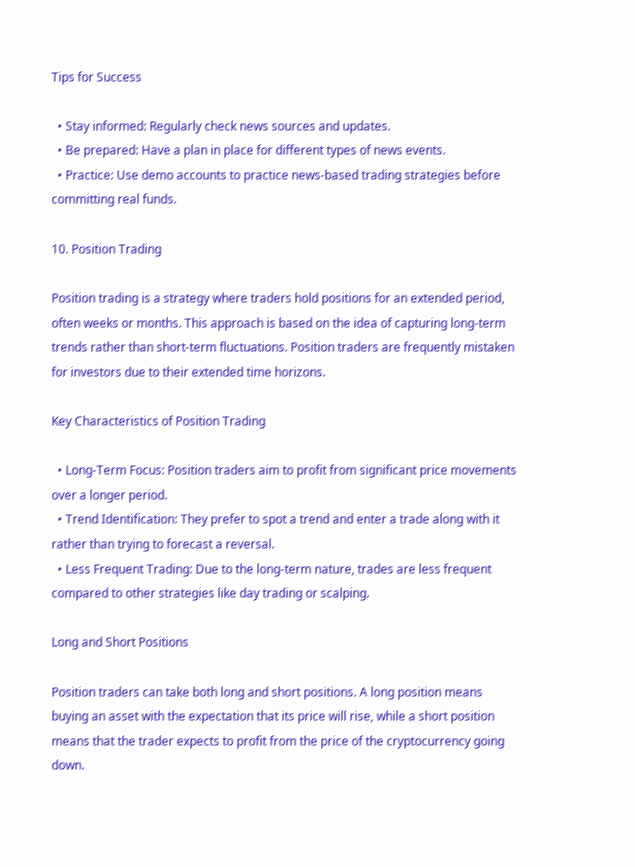Tips for Success

  • Stay informed: Regularly check news sources and updates.
  • Be prepared: Have a plan in place for different types of news events.
  • Practice: Use demo accounts to practice news-based trading strategies before committing real funds.

10. Position Trading

Position trading is a strategy where traders hold positions for an extended period, often weeks or months. This approach is based on the idea of capturing long-term trends rather than short-term fluctuations. Position traders are frequently mistaken for investors due to their extended time horizons.

Key Characteristics of Position Trading

  • Long-Term Focus: Position traders aim to profit from significant price movements over a longer period.
  • Trend Identification: They prefer to spot a trend and enter a trade along with it rather than trying to forecast a reversal.
  • Less Frequent Trading: Due to the long-term nature, trades are less frequent compared to other strategies like day trading or scalping.

Long and Short Positions

Position traders can take both long and short positions. A long position means buying an asset with the expectation that its price will rise, while a short position means that the trader expects to profit from the price of the cryptocurrency going down.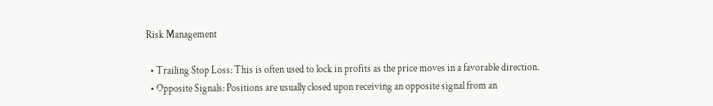Risk Management

  • Trailing Stop Loss: This is often used to lock in profits as the price moves in a favorable direction.
  • Opposite Signals: Positions are usually closed upon receiving an opposite signal from an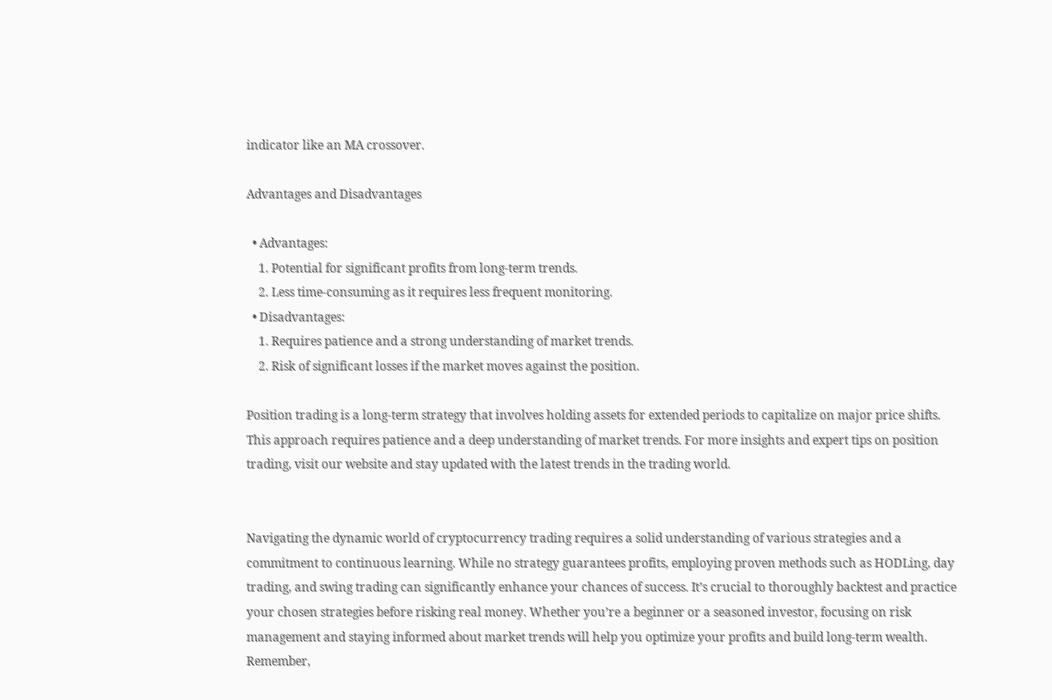indicator like an MA crossover.

Advantages and Disadvantages

  • Advantages:
    1. Potential for significant profits from long-term trends.
    2. Less time-consuming as it requires less frequent monitoring.
  • Disadvantages:
    1. Requires patience and a strong understanding of market trends.
    2. Risk of significant losses if the market moves against the position.

Position trading is a long-term strategy that involves holding assets for extended periods to capitalize on major price shifts. This approach requires patience and a deep understanding of market trends. For more insights and expert tips on position trading, visit our website and stay updated with the latest trends in the trading world.


Navigating the dynamic world of cryptocurrency trading requires a solid understanding of various strategies and a commitment to continuous learning. While no strategy guarantees profits, employing proven methods such as HODLing, day trading, and swing trading can significantly enhance your chances of success. It’s crucial to thoroughly backtest and practice your chosen strategies before risking real money. Whether you’re a beginner or a seasoned investor, focusing on risk management and staying informed about market trends will help you optimize your profits and build long-term wealth. Remember,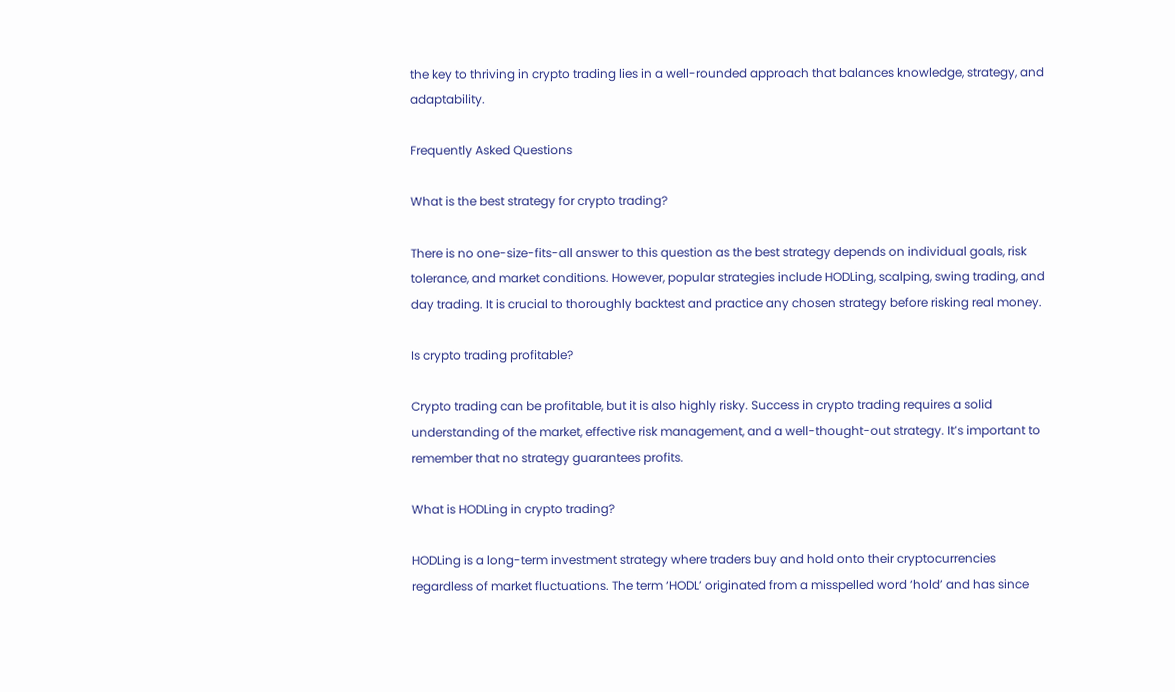the key to thriving in crypto trading lies in a well-rounded approach that balances knowledge, strategy, and adaptability.

Frequently Asked Questions

What is the best strategy for crypto trading?

There is no one-size-fits-all answer to this question as the best strategy depends on individual goals, risk tolerance, and market conditions. However, popular strategies include HODLing, scalping, swing trading, and day trading. It is crucial to thoroughly backtest and practice any chosen strategy before risking real money.

Is crypto trading profitable?

Crypto trading can be profitable, but it is also highly risky. Success in crypto trading requires a solid understanding of the market, effective risk management, and a well-thought-out strategy. It’s important to remember that no strategy guarantees profits.

What is HODLing in crypto trading?

HODLing is a long-term investment strategy where traders buy and hold onto their cryptocurrencies regardless of market fluctuations. The term ‘HODL’ originated from a misspelled word ‘hold’ and has since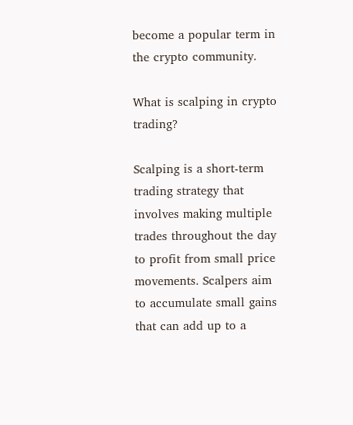become a popular term in the crypto community.

What is scalping in crypto trading?

Scalping is a short-term trading strategy that involves making multiple trades throughout the day to profit from small price movements. Scalpers aim to accumulate small gains that can add up to a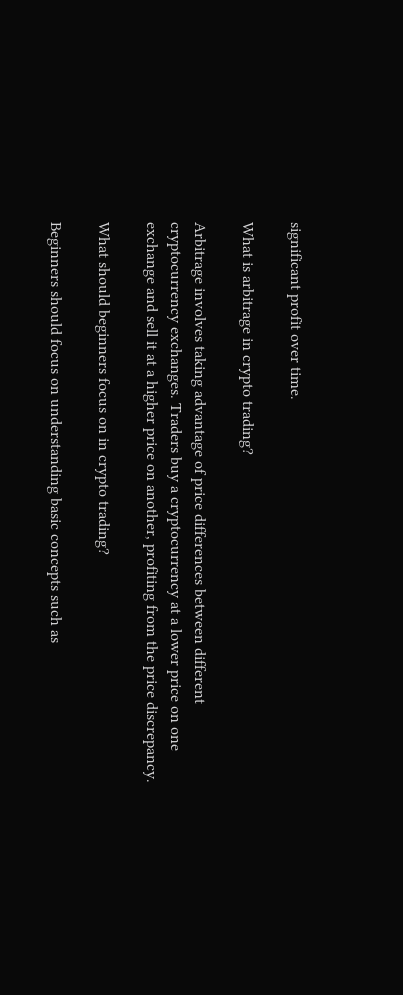significant profit over time.

What is arbitrage in crypto trading?

Arbitrage involves taking advantage of price differences between different cryptocurrency exchanges. Traders buy a cryptocurrency at a lower price on one exchange and sell it at a higher price on another, profiting from the price discrepancy.

What should beginners focus on in crypto trading?

Beginners should focus on understanding basic concepts such as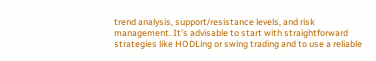trend analysis, support/resistance levels, and risk management. It’s advisable to start with straightforward strategies like HODLing or swing trading and to use a reliable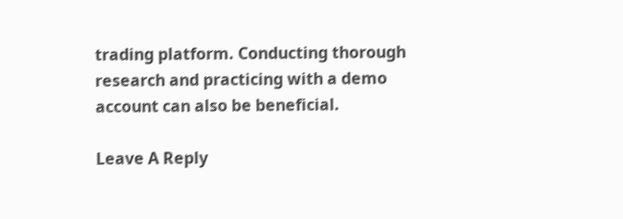trading platform. Conducting thorough research and practicing with a demo account can also be beneficial.

Leave A Reply